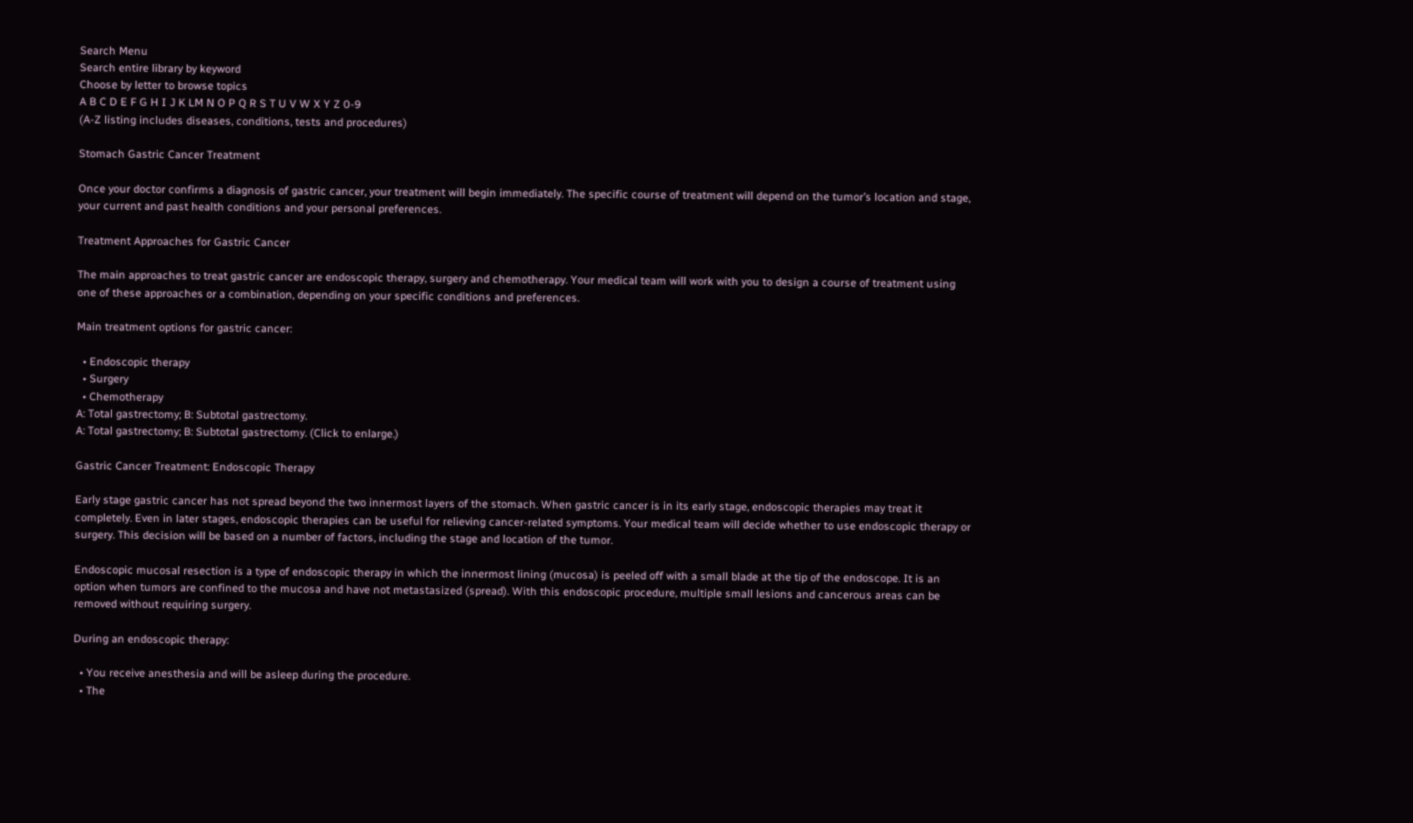Search Menu
Search entire library by keyword
Choose by letter to browse topics
A B C D E F G H I J K LM N O P Q R S T U V W X Y Z 0-9
(A-Z listing includes diseases, conditions, tests and procedures)

Stomach Gastric Cancer Treatment

Once your doctor confirms a diagnosis of gastric cancer, your treatment will begin immediately. The specific course of treatment will depend on the tumor’s location and stage, your current and past health conditions and your personal preferences.

Treatment Approaches for Gastric Cancer

The main approaches to treat gastric cancer are endoscopic therapy, surgery and chemotherapy. Your medical team will work with you to design a course of treatment using one of these approaches or a combination, depending on your specific conditions and preferences.

Main treatment options for gastric cancer:

  • Endoscopic therapy
  • Surgery
  • Chemotherapy
A: Total gastrectomy; B: Subtotal gastrectomy.
A: Total gastrectomy; B: Subtotal gastrectomy. (Click to enlarge.)

Gastric Cancer Treatment: Endoscopic Therapy

Early stage gastric cancer has not spread beyond the two innermost layers of the stomach. When gastric cancer is in its early stage, endoscopic therapies may treat it completely. Even in later stages, endoscopic therapies can be useful for relieving cancer-related symptoms. Your medical team will decide whether to use endoscopic therapy or surgery. This decision will be based on a number of factors, including the stage and location of the tumor.

Endoscopic mucosal resection is a type of endoscopic therapy in which the innermost lining (mucosa) is peeled off with a small blade at the tip of the endoscope. It is an option when tumors are confined to the mucosa and have not metastasized (spread). With this endoscopic procedure, multiple small lesions and cancerous areas can be removed without requiring surgery.

During an endoscopic therapy:

  • You receive anesthesia and will be asleep during the procedure.
  • The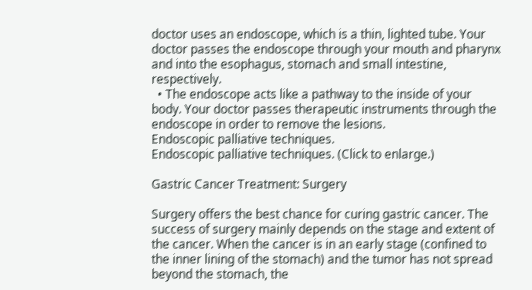doctor uses an endoscope, which is a thin, lighted tube. Your doctor passes the endoscope through your mouth and pharynx and into the esophagus, stomach and small intestine, respectively.
  • The endoscope acts like a pathway to the inside of your body. Your doctor passes therapeutic instruments through the endoscope in order to remove the lesions.
Endoscopic palliative techniques.
Endoscopic palliative techniques. (Click to enlarge.)

Gastric Cancer Treatment: Surgery

Surgery offers the best chance for curing gastric cancer. The success of surgery mainly depends on the stage and extent of the cancer. When the cancer is in an early stage (confined to the inner lining of the stomach) and the tumor has not spread beyond the stomach, the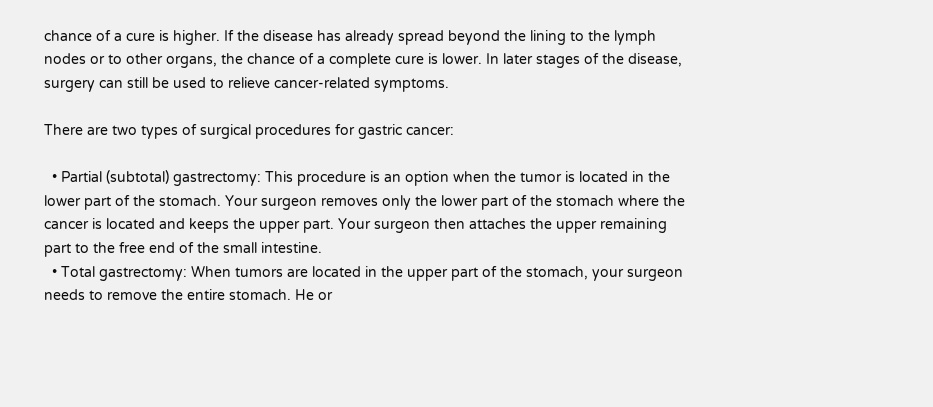chance of a cure is higher. If the disease has already spread beyond the lining to the lymph nodes or to other organs, the chance of a complete cure is lower. In later stages of the disease, surgery can still be used to relieve cancer-related symptoms.

There are two types of surgical procedures for gastric cancer:

  • Partial (subtotal) gastrectomy: This procedure is an option when the tumor is located in the lower part of the stomach. Your surgeon removes only the lower part of the stomach where the cancer is located and keeps the upper part. Your surgeon then attaches the upper remaining part to the free end of the small intestine.
  • Total gastrectomy: When tumors are located in the upper part of the stomach, your surgeon needs to remove the entire stomach. He or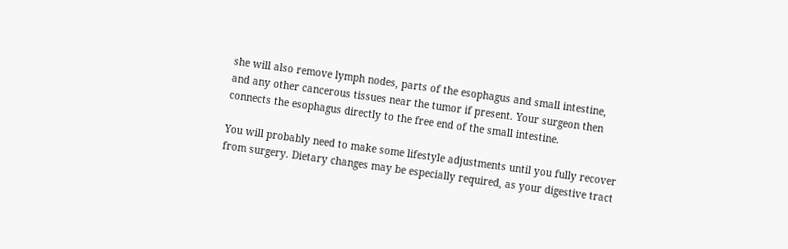she will also remove lymph nodes, parts of the esophagus and small intestine, and any other cancerous tissues near the tumor if present. Your surgeon then connects the esophagus directly to the free end of the small intestine.

You will probably need to make some lifestyle adjustments until you fully recover from surgery. Dietary changes may be especially required, as your digestive tract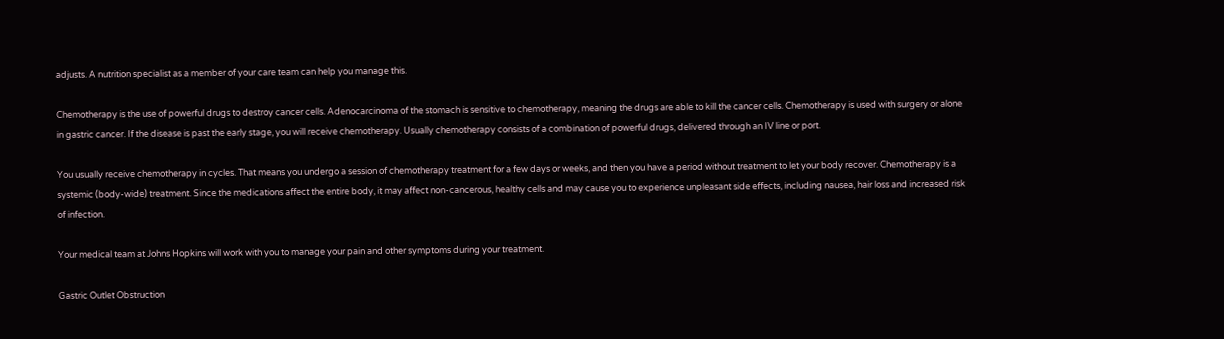adjusts. A nutrition specialist as a member of your care team can help you manage this.

Chemotherapy is the use of powerful drugs to destroy cancer cells. Adenocarcinoma of the stomach is sensitive to chemotherapy, meaning the drugs are able to kill the cancer cells. Chemotherapy is used with surgery or alone in gastric cancer. If the disease is past the early stage, you will receive chemotherapy. Usually chemotherapy consists of a combination of powerful drugs, delivered through an IV line or port.

You usually receive chemotherapy in cycles. That means you undergo a session of chemotherapy treatment for a few days or weeks, and then you have a period without treatment to let your body recover. Chemotherapy is a systemic (body-wide) treatment. Since the medications affect the entire body, it may affect non-cancerous, healthy cells and may cause you to experience unpleasant side effects, including nausea, hair loss and increased risk of infection.

Your medical team at Johns Hopkins will work with you to manage your pain and other symptoms during your treatment.

Gastric Outlet Obstruction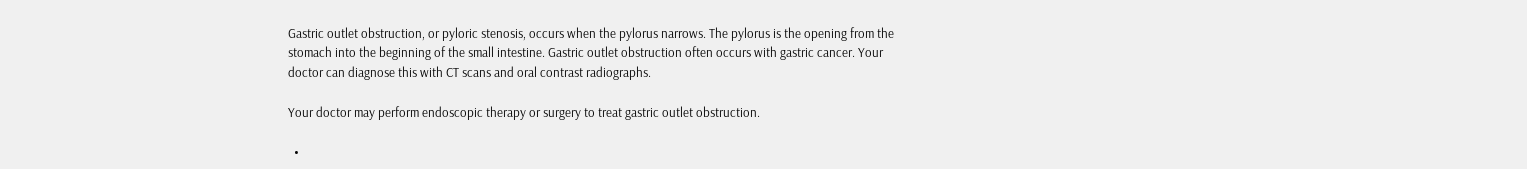Gastric outlet obstruction, or pyloric stenosis, occurs when the pylorus narrows. The pylorus is the opening from the stomach into the beginning of the small intestine. Gastric outlet obstruction often occurs with gastric cancer. Your doctor can diagnose this with CT scans and oral contrast radiographs.

Your doctor may perform endoscopic therapy or surgery to treat gastric outlet obstruction.

  •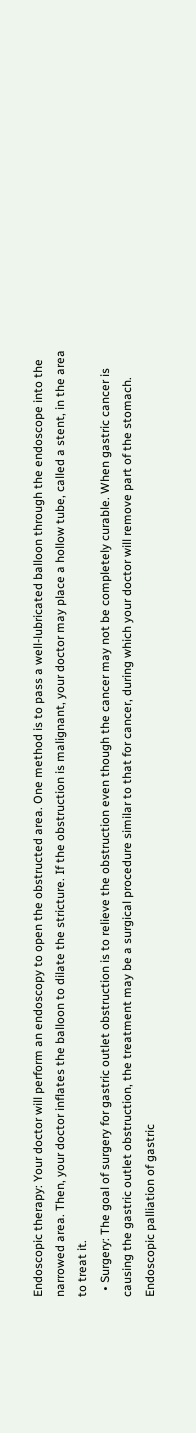Endoscopic therapy: Your doctor will perform an endoscopy to open the obstructed area. One method is to pass a well-lubricated balloon through the endoscope into the narrowed area. Then, your doctor inflates the balloon to dilate the stricture. If the obstruction is malignant, your doctor may place a hollow tube, called a stent, in the area to treat it.
  • Surgery: The goal of surgery for gastric outlet obstruction is to relieve the obstruction even though the cancer may not be completely curable. When gastric cancer is causing the gastric outlet obstruction, the treatment may be a surgical procedure similar to that for cancer, during which your doctor will remove part of the stomach.
Endoscopic palliation of gastric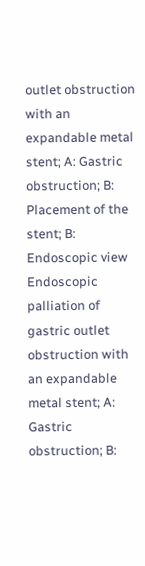outlet obstruction with an expandable metal stent; A: Gastric obstruction; B: Placement of the stent; B: Endoscopic view
Endoscopic palliation of gastric outlet obstruction with an expandable metal stent; A: Gastric obstruction; B: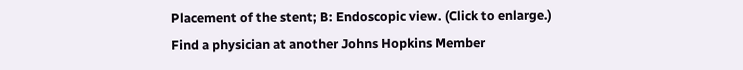Placement of the stent; B: Endoscopic view. (Click to enlarge.)
Find a physician at another Johns Hopkins Member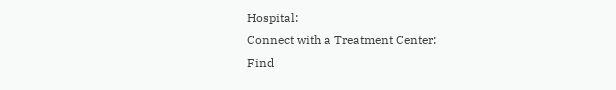Hospital:
Connect with a Treatment Center:
Find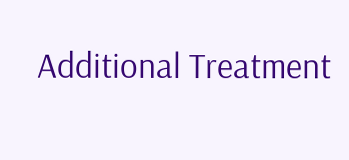Additional Treatment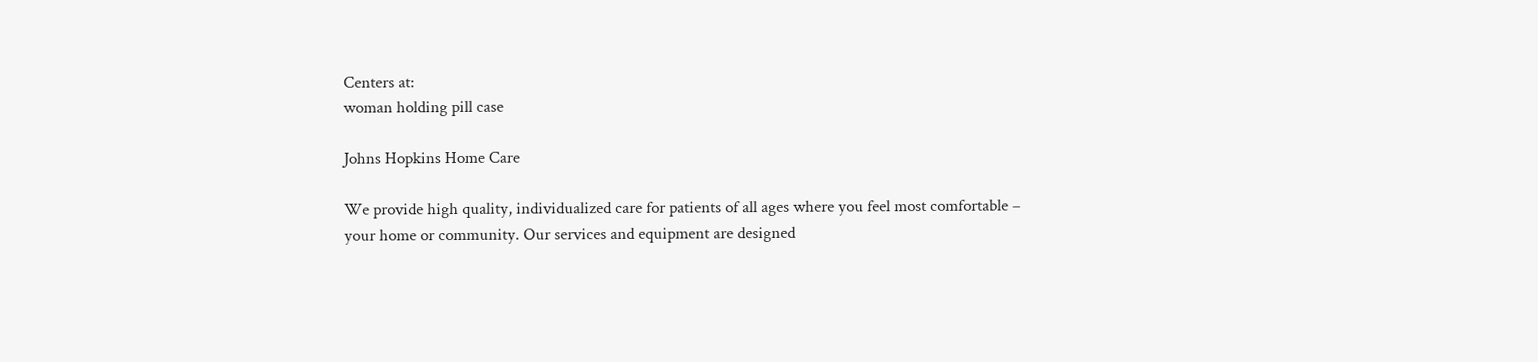Centers at:
woman holding pill case

Johns Hopkins Home Care

We provide high quality, individualized care for patients of all ages where you feel most comfortable – your home or community. Our services and equipment are designed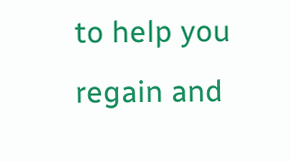to help you regain and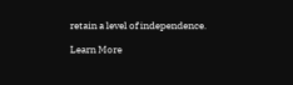retain a level of independence.

Learn More